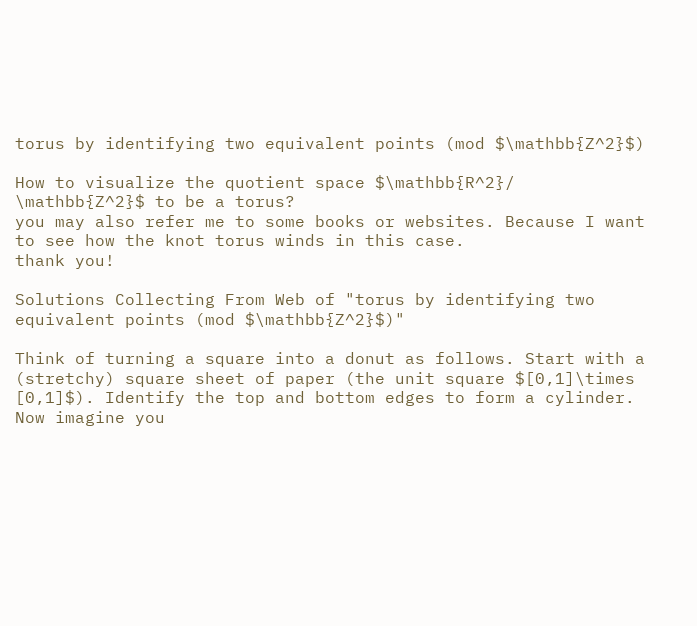torus by identifying two equivalent points (mod $\mathbb{Z^2}$)

How to visualize the quotient space $\mathbb{R^2}/ \mathbb{Z^2}$ to be a torus?
you may also refer me to some books or websites. Because I want to see how the knot torus winds in this case.
thank you!

Solutions Collecting From Web of "torus by identifying two equivalent points (mod $\mathbb{Z^2}$)"

Think of turning a square into a donut as follows. Start with a (stretchy) square sheet of paper (the unit square $[0,1]\times [0,1]$). Identify the top and bottom edges to form a cylinder. Now imagine you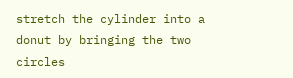stretch the cylinder into a donut by bringing the two circles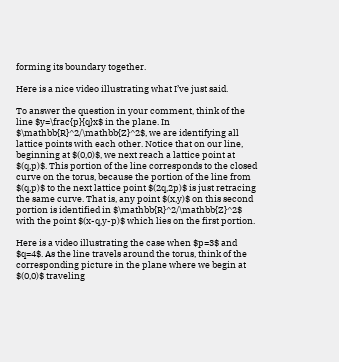forming its boundary together.

Here is a nice video illustrating what I’ve just said.

To answer the question in your comment, think of the line $y=\frac{p}{q}x$ in the plane. In $\mathbb{R}^2/\mathbb{Z}^2$, we are identifying all lattice points with each other. Notice that on our line, beginning at $(0,0)$, we next reach a lattice point at $(q,p)$. This portion of the line corresponds to the closed curve on the torus, because the portion of the line from $(q,p)$ to the next lattice point $(2q,2p)$ is just retracing the same curve. That is, any point $(x,y)$ on this second portion is identified in $\mathbb{R}^2/\mathbb{Z}^2$ with the point $(x-q,y-p)$ which lies on the first portion.

Here is a video illustrating the case when $p=3$ and $q=4$. As the line travels around the torus, think of the corresponding picture in the plane where we begin at $(0,0)$ traveling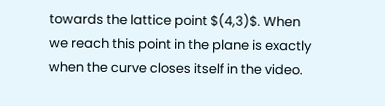towards the lattice point $(4,3)$. When we reach this point in the plane is exactly when the curve closes itself in the video.